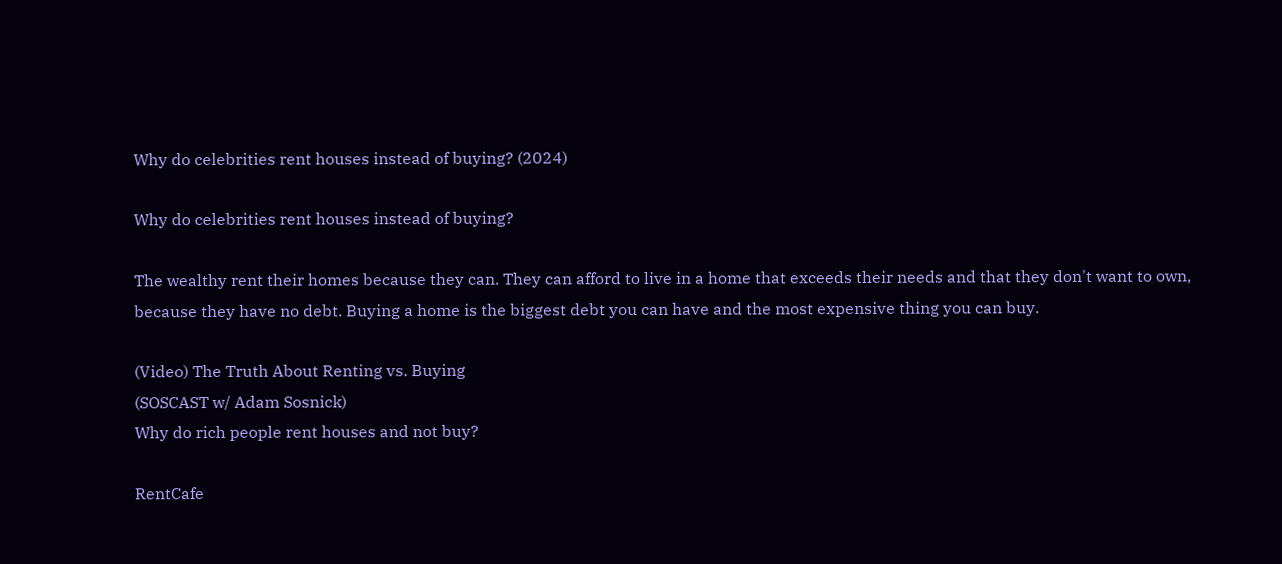Why do celebrities rent houses instead of buying? (2024)

Why do celebrities rent houses instead of buying?

The wealthy rent their homes because they can. They can afford to live in a home that exceeds their needs and that they don't want to own, because they have no debt. Buying a home is the biggest debt you can have and the most expensive thing you can buy.

(Video) The Truth About Renting vs. Buying
(SOSCAST w/ Adam Sosnick)
Why do rich people rent houses and not buy?

RentCafe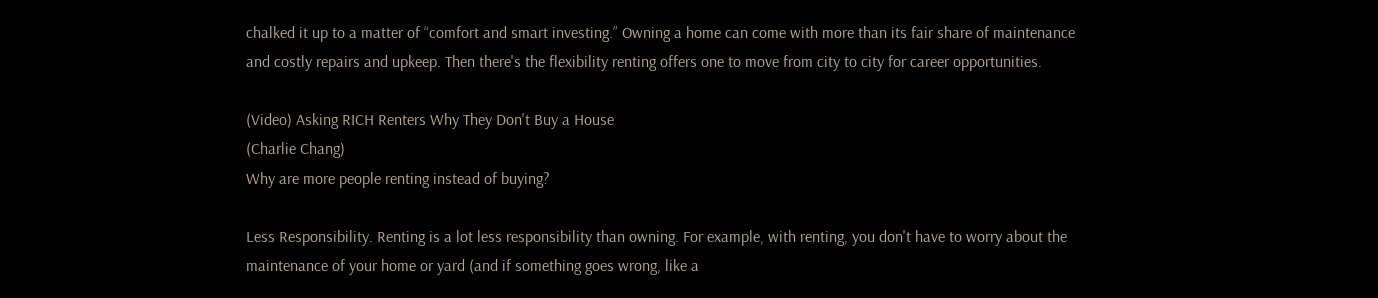chalked it up to a matter of “comfort and smart investing.” Owning a home can come with more than its fair share of maintenance and costly repairs and upkeep. Then there's the flexibility renting offers one to move from city to city for career opportunities.

(Video) Asking RICH Renters Why They Don't Buy a House
(Charlie Chang)
Why are more people renting instead of buying?

Less Responsibility. Renting is a lot less responsibility than owning. For example, with renting, you don't have to worry about the maintenance of your home or yard (and if something goes wrong, like a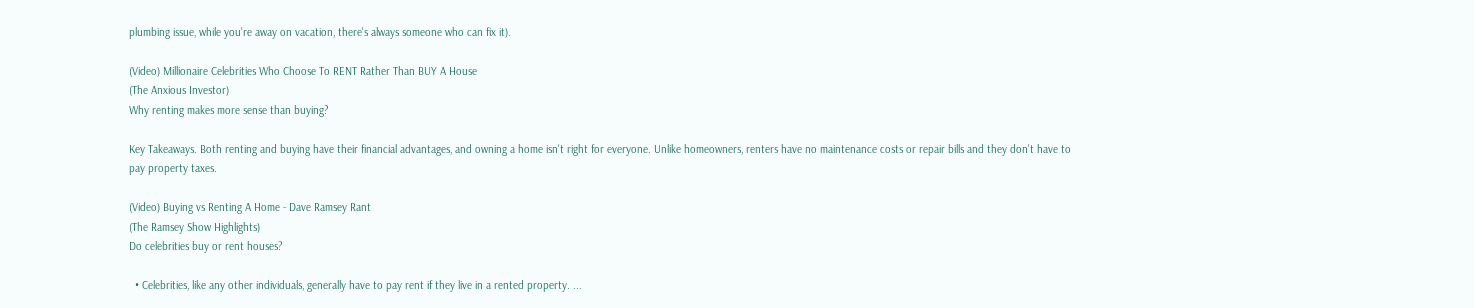plumbing issue, while you're away on vacation, there's always someone who can fix it).

(Video) Millionaire Celebrities Who Choose To RENT Rather Than BUY A House
(The Anxious Investor)
Why renting makes more sense than buying?

Key Takeaways. Both renting and buying have their financial advantages, and owning a home isn't right for everyone. Unlike homeowners, renters have no maintenance costs or repair bills and they don't have to pay property taxes.

(Video) Buying vs Renting A Home - Dave Ramsey Rant
(The Ramsey Show Highlights)
Do celebrities buy or rent houses?

  • Celebrities, like any other individuals, generally have to pay rent if they live in a rented property. ...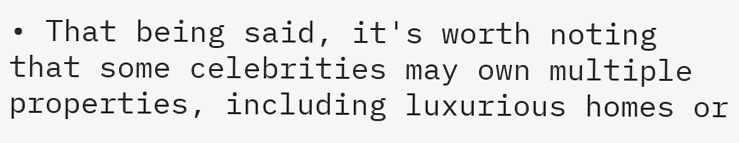• That being said, it's worth noting that some celebrities may own multiple properties, including luxurious homes or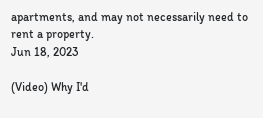apartments, and may not necessarily need to rent a property.
Jun 18, 2023

(Video) Why I'd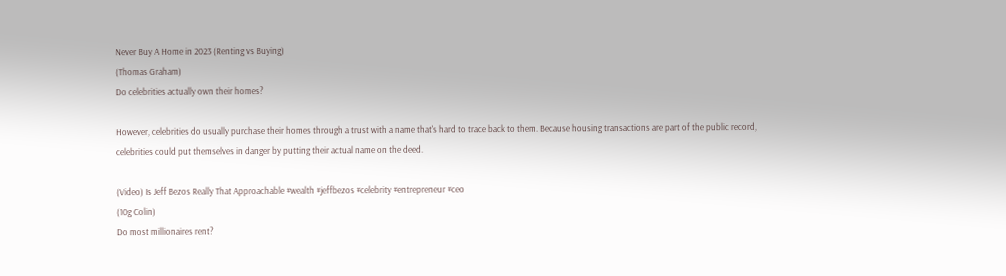Never Buy A Home in 2023 (Renting vs Buying)
(Thomas Graham)
Do celebrities actually own their homes?

However, celebrities do usually purchase their homes through a trust with a name that's hard to trace back to them. Because housing transactions are part of the public record, celebrities could put themselves in danger by putting their actual name on the deed.

(Video) Is Jeff Bezos Really That Approachable #wealth #jeffbezos #celebrity #entrepreneur #ceo
(10g Colin)
Do most millionaires rent?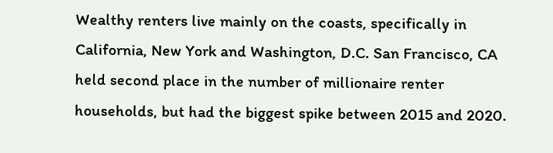Wealthy renters live mainly on the coasts, specifically in California, New York and Washington, D.C. San Francisco, CA held second place in the number of millionaire renter households, but had the biggest spike between 2015 and 2020.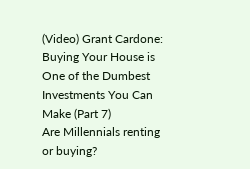(Video) Grant Cardone: Buying Your House is One of the Dumbest Investments You Can Make (Part 7)
Are Millennials renting or buying?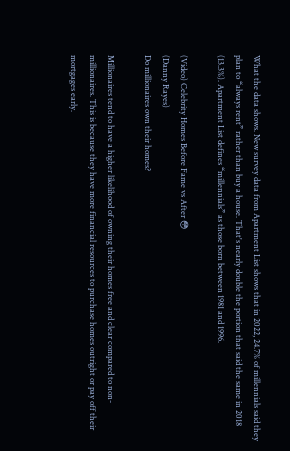What the data shows. New survey data from Apartment List shows that in 2022, 24.7% of millennials said they plan to “always rent” rather than buy a house. That's nearly double the portion that said the same in 2018 (13.3%). Apartment List defines “millennials” as those born between 1981 and 1996.

(Video) Celebrity Homes Before Fame vs After 😳
(Danny Rayes)
Do millionaires own their homes?

Millionaires tend to have a higher likelihood of owning their homes free and clear compared to non-millionaires. This is because they have more financial resources to purchase homes outright or pay off their mortgages early.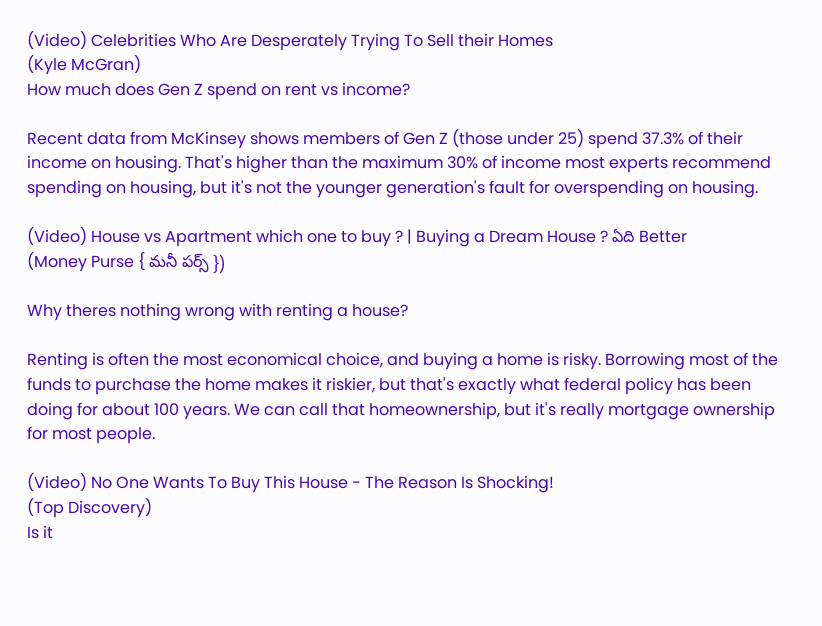(Video) Celebrities Who Are Desperately Trying To Sell their Homes
(Kyle McGran)
How much does Gen Z spend on rent vs income?

Recent data from McKinsey shows members of Gen Z (those under 25) spend 37.3% of their income on housing. That's higher than the maximum 30% of income most experts recommend spending on housing, but it's not the younger generation's fault for overspending on housing.

(Video) House vs Apartment which one to buy ? | Buying a Dream House ? ఏది Better
(Money Purse { మనీ పర్స్ })

Why theres nothing wrong with renting a house?

Renting is often the most economical choice, and buying a home is risky. Borrowing most of the funds to purchase the home makes it riskier, but that's exactly what federal policy has been doing for about 100 years. We can call that homeownership, but it's really mortgage ownership for most people.

(Video) No One Wants To Buy This House - The Reason Is Shocking!
(Top Discovery)
Is it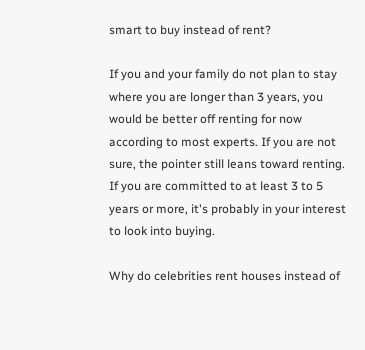smart to buy instead of rent?

If you and your family do not plan to stay where you are longer than 3 years, you would be better off renting for now according to most experts. If you are not sure, the pointer still leans toward renting. If you are committed to at least 3 to 5 years or more, it's probably in your interest to look into buying.

Why do celebrities rent houses instead of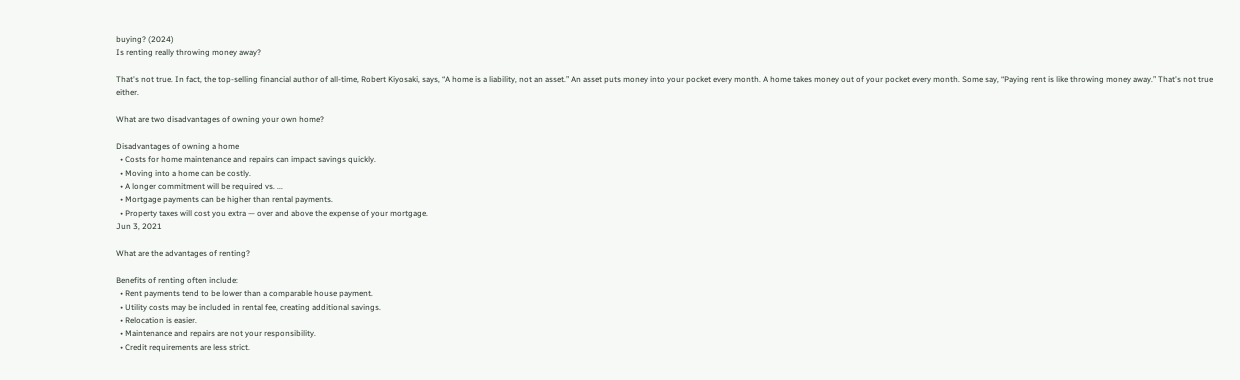buying? (2024)
Is renting really throwing money away?

That's not true. In fact, the top-selling financial author of all-time, Robert Kiyosaki, says, “A home is a liability, not an asset.” An asset puts money into your pocket every month. A home takes money out of your pocket every month. Some say, “Paying rent is like throwing money away.” That's not true either.

What are two disadvantages of owning your own home?

Disadvantages of owning a home
  • Costs for home maintenance and repairs can impact savings quickly.
  • Moving into a home can be costly.
  • A longer commitment will be required vs. ...
  • Mortgage payments can be higher than rental payments.
  • Property taxes will cost you extra — over and above the expense of your mortgage.
Jun 3, 2021

What are the advantages of renting?

Benefits of renting often include:
  • Rent payments tend to be lower than a comparable house payment.
  • Utility costs may be included in rental fee, creating additional savings.
  • Relocation is easier.
  • Maintenance and repairs are not your responsibility.
  • Credit requirements are less strict.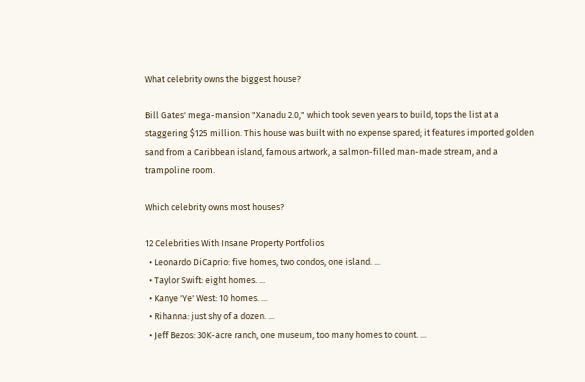What celebrity owns the biggest house?

Bill Gates' mega-mansion "Xanadu 2.0," which took seven years to build, tops the list at a staggering $125 million. This house was built with no expense spared; it features imported golden sand from a Caribbean island, famous artwork, a salmon-filled man-made stream, and a trampoline room.

Which celebrity owns most houses?

12 Celebrities With Insane Property Portfolios
  • Leonardo DiCaprio: five homes, two condos, one island. ...
  • Taylor Swift: eight homes. ...
  • Kanye 'Ye' West: 10 homes. ...
  • Rihanna: just shy of a dozen. ...
  • Jeff Bezos: 30K-acre ranch, one museum, too many homes to count. ...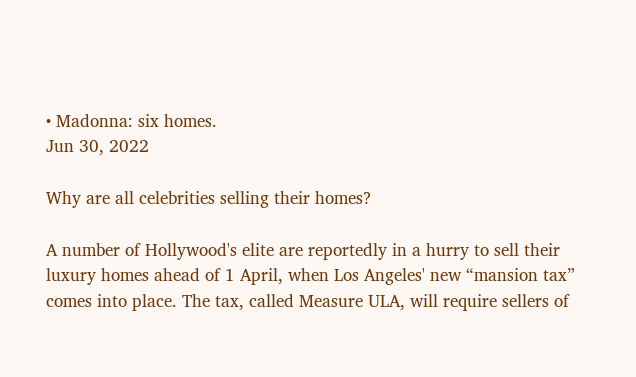• Madonna: six homes.
Jun 30, 2022

Why are all celebrities selling their homes?

A number of Hollywood's elite are reportedly in a hurry to sell their luxury homes ahead of 1 April, when Los Angeles' new “mansion tax” comes into place. The tax, called Measure ULA, will require sellers of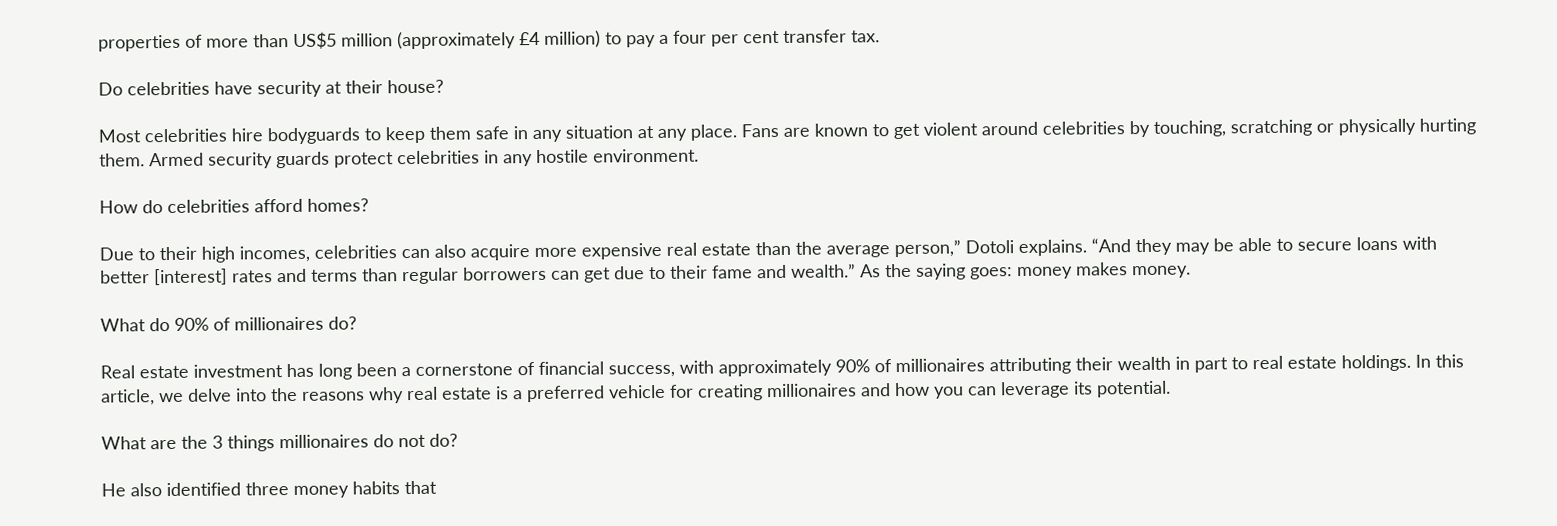properties of more than US$5 million (approximately £4 million) to pay a four per cent transfer tax.

Do celebrities have security at their house?

Most celebrities hire bodyguards to keep them safe in any situation at any place. Fans are known to get violent around celebrities by touching, scratching or physically hurting them. Armed security guards protect celebrities in any hostile environment.

How do celebrities afford homes?

Due to their high incomes, celebrities can also acquire more expensive real estate than the average person,” Dotoli explains. “And they may be able to secure loans with better [interest] rates and terms than regular borrowers can get due to their fame and wealth.” As the saying goes: money makes money.

What do 90% of millionaires do?

Real estate investment has long been a cornerstone of financial success, with approximately 90% of millionaires attributing their wealth in part to real estate holdings. In this article, we delve into the reasons why real estate is a preferred vehicle for creating millionaires and how you can leverage its potential.

What are the 3 things millionaires do not do?

He also identified three money habits that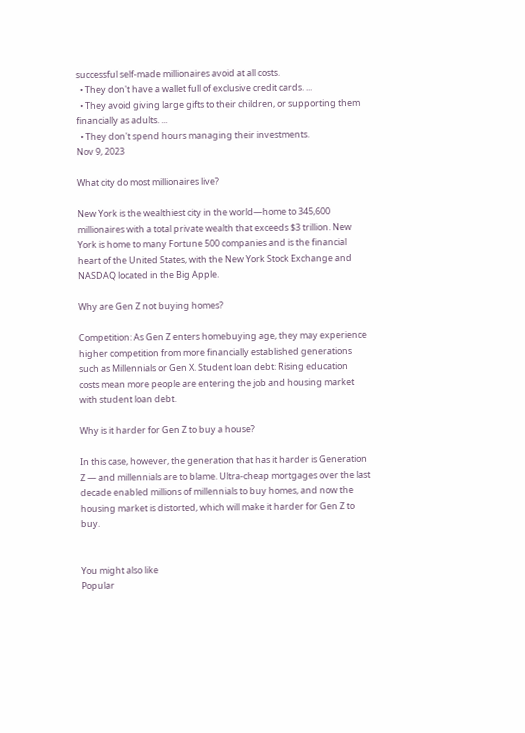successful self-made millionaires avoid at all costs.
  • They don't have a wallet full of exclusive credit cards. ...
  • They avoid giving large gifts to their children, or supporting them financially as adults. ...
  • They don't spend hours managing their investments.
Nov 9, 2023

What city do most millionaires live?

New York is the wealthiest city in the world—home to 345,600 millionaires with a total private wealth that exceeds $3 trillion. New York is home to many Fortune 500 companies and is the financial heart of the United States, with the New York Stock Exchange and NASDAQ located in the Big Apple.

Why are Gen Z not buying homes?

Competition: As Gen Z enters homebuying age, they may experience higher competition from more financially established generations such as Millennials or Gen X. Student loan debt: Rising education costs mean more people are entering the job and housing market with student loan debt.

Why is it harder for Gen Z to buy a house?

In this case, however, the generation that has it harder is Generation Z — and millennials are to blame. Ultra-cheap mortgages over the last decade enabled millions of millennials to buy homes, and now the housing market is distorted, which will make it harder for Gen Z to buy.


You might also like
Popular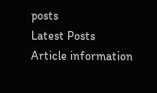posts
Latest Posts
Article information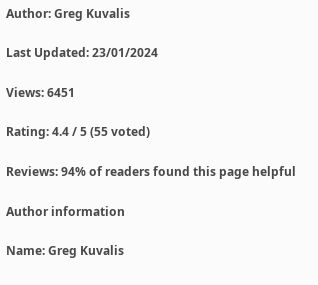Author: Greg Kuvalis

Last Updated: 23/01/2024

Views: 6451

Rating: 4.4 / 5 (55 voted)

Reviews: 94% of readers found this page helpful

Author information

Name: Greg Kuvalis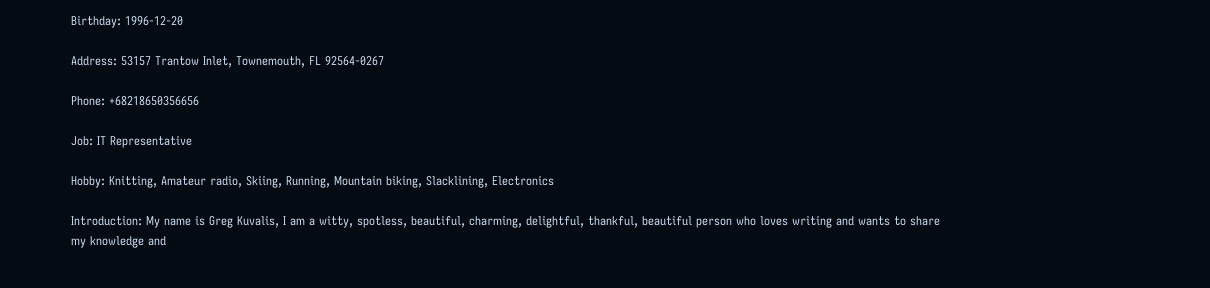Birthday: 1996-12-20

Address: 53157 Trantow Inlet, Townemouth, FL 92564-0267

Phone: +68218650356656

Job: IT Representative

Hobby: Knitting, Amateur radio, Skiing, Running, Mountain biking, Slacklining, Electronics

Introduction: My name is Greg Kuvalis, I am a witty, spotless, beautiful, charming, delightful, thankful, beautiful person who loves writing and wants to share my knowledge and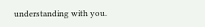understanding with you.